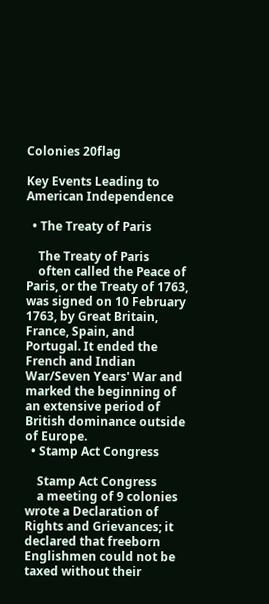Colonies 20flag

Key Events Leading to American Independence

  • The Treaty of Paris

    The Treaty of Paris
    often called the Peace of Paris, or the Treaty of 1763, was signed on 10 February 1763, by Great Britain, France, Spain, and Portugal. It ended the French and Indian War/Seven Years' War and marked the beginning of an extensive period of British dominance outside of Europe.
  • Stamp Act Congress

    Stamp Act Congress
    a meeting of 9 colonies wrote a Declaration of Rights and Grievances; it declared that freeborn Englishmen could not be taxed without their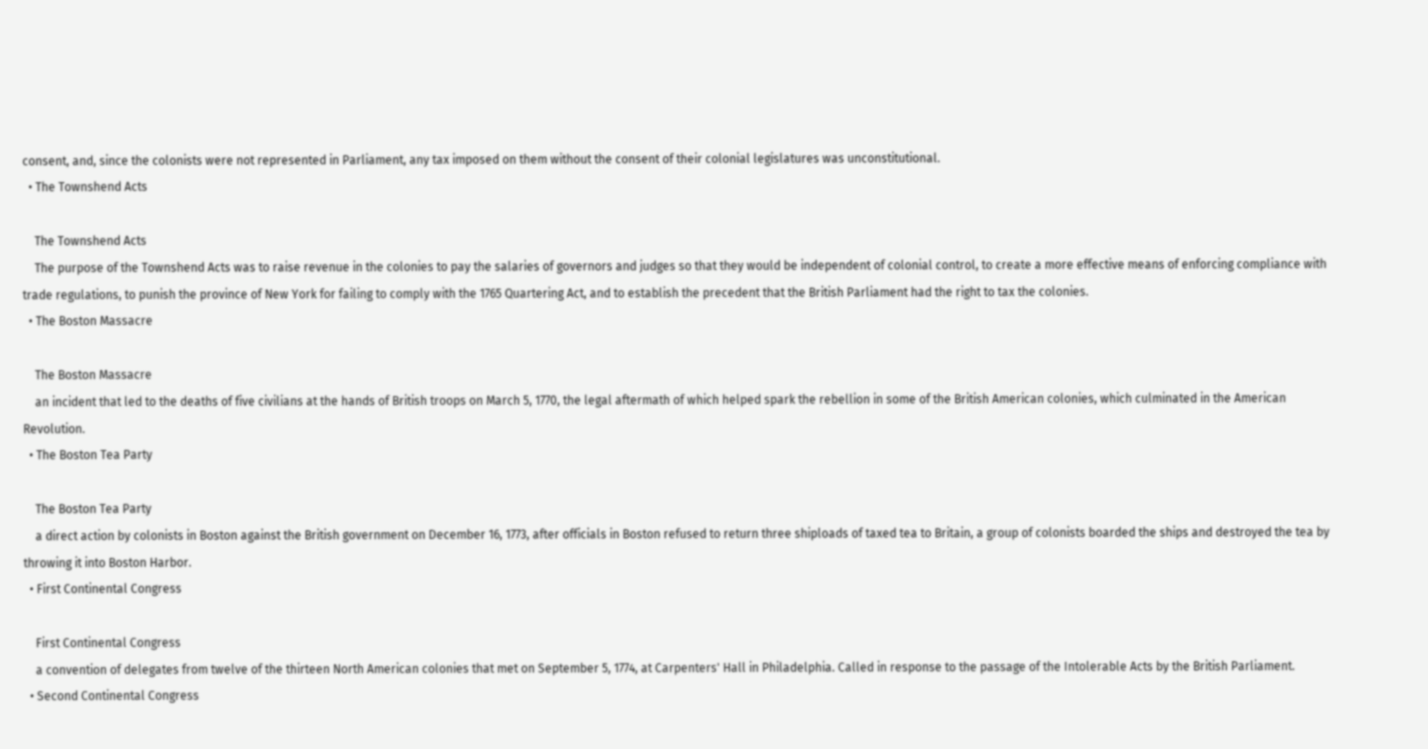consent, and, since the colonists were not represented in Parliament, any tax imposed on them without the consent of their colonial legislatures was unconstitutional.
  • The Townshend Acts

    The Townshend Acts
    The purpose of the Townshend Acts was to raise revenue in the colonies to pay the salaries of governors and judges so that they would be independent of colonial control, to create a more effective means of enforcing compliance with trade regulations, to punish the province of New York for failing to comply with the 1765 Quartering Act, and to establish the precedent that the British Parliament had the right to tax the colonies.
  • The Boston Massacre

    The Boston Massacre
    an incident that led to the deaths of five civilians at the hands of British troops on March 5, 1770, the legal aftermath of which helped spark the rebellion in some of the British American colonies, which culminated in the American Revolution.
  • The Boston Tea Party

    The Boston Tea Party
    a direct action by colonists in Boston against the British government on December 16, 1773, after officials in Boston refused to return three shiploads of taxed tea to Britain, a group of colonists boarded the ships and destroyed the tea by throwing it into Boston Harbor.
  • First Continental Congress

    First Continental Congress
    a convention of delegates from twelve of the thirteen North American colonies that met on September 5, 1774, at Carpenters' Hall in Philadelphia. Called in response to the passage of the Intolerable Acts by the British Parliament.
  • Second Continental Congress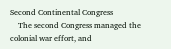Second Continental Congress
    The second Congress managed the colonial war effort, and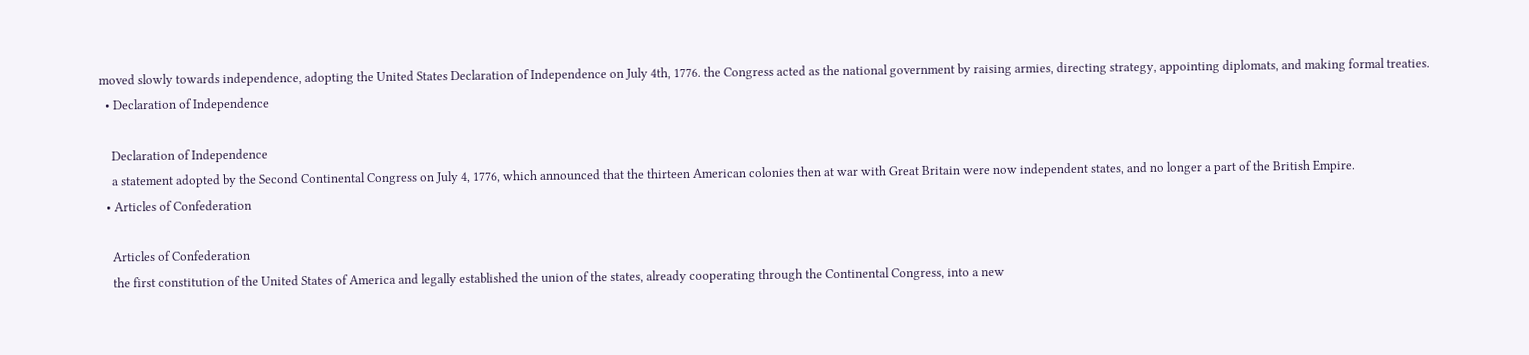moved slowly towards independence, adopting the United States Declaration of Independence on July 4th, 1776. the Congress acted as the national government by raising armies, directing strategy, appointing diplomats, and making formal treaties.
  • Declaration of Independence

    Declaration of Independence
    a statement adopted by the Second Continental Congress on July 4, 1776, which announced that the thirteen American colonies then at war with Great Britain were now independent states, and no longer a part of the British Empire.
  • Articles of Confederation

    Articles of Confederation
    the first constitution of the United States of America and legally established the union of the states, already cooperating through the Continental Congress, into a new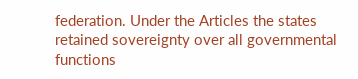federation. Under the Articles the states retained sovereignty over all governmental functions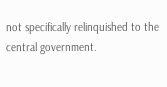not specifically relinquished to the central government.